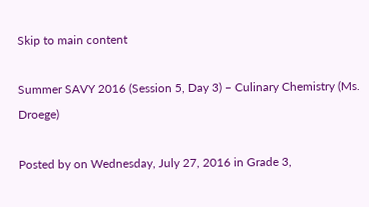Skip to main content

Summer SAVY 2016 (Session 5, Day 3) – Culinary Chemistry (Ms. Droege)

Posted by on Wednesday, July 27, 2016 in Grade 3,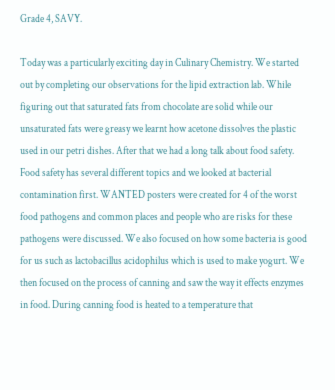Grade 4, SAVY.

Today was a particularly exciting day in Culinary Chemistry. We started out by completing our observations for the lipid extraction lab. While figuring out that saturated fats from chocolate are solid while our unsaturated fats were greasy we learnt how acetone dissolves the plastic used in our petri dishes. After that we had a long talk about food safety. Food safety has several different topics and we looked at bacterial contamination first. WANTED posters were created for 4 of the worst food pathogens and common places and people who are risks for these pathogens were discussed. We also focused on how some bacteria is good for us such as lactobacillus acidophilus which is used to make yogurt. We then focused on the process of canning and saw the way it effects enzymes in food. During canning food is heated to a temperature that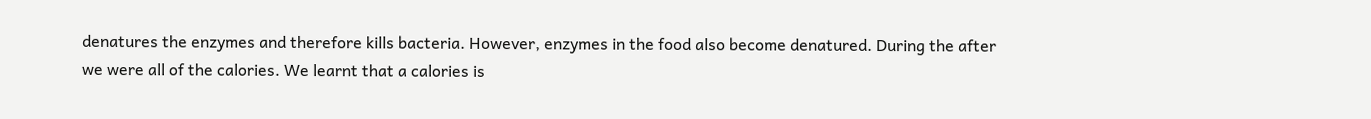denatures the enzymes and therefore kills bacteria. However, enzymes in the food also become denatured. During the after we were all of the calories. We learnt that a calories is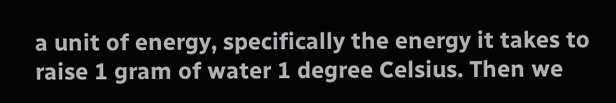a unit of energy, specifically the energy it takes to raise 1 gram of water 1 degree Celsius. Then we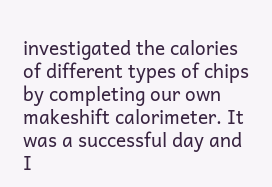investigated the calories of different types of chips by completing our own makeshift calorimeter. It was a successful day and I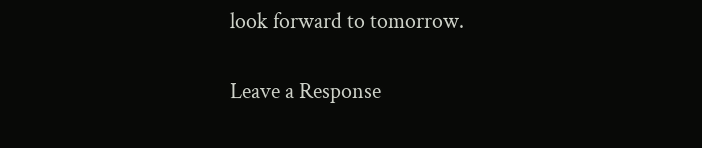look forward to tomorrow.

Leave a Response